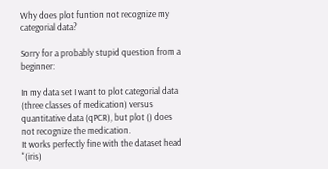Why does plot funtion not recognize my categorial data?

Sorry for a probably stupid question from a beginner:

In my data set I want to plot categorial data (three classes of medication) versus quantitative data (qPCR), but plot () does not recognize the medication.
It works perfectly fine with the dataset head "(iris)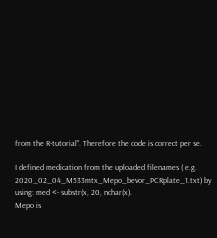from the R-tutorial". Therefore the code is correct per se.

I defined medication from the uploaded filenames ( e.g. 2020_02_04_M533mtx_Mepo_bevor_PCRplate_1.txt) by using: med <- substr(x, 20, nchar(x).
Mepo is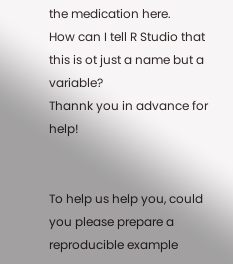the medication here.
How can I tell R Studio that this is ot just a name but a variable?
Thannk you in advance for help!


To help us help you, could you please prepare a reproducible example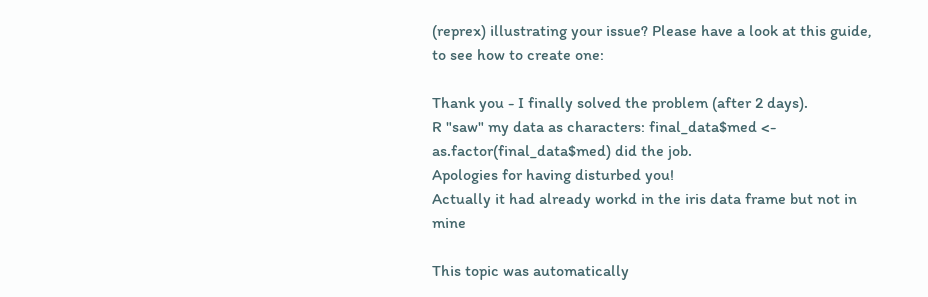(reprex) illustrating your issue? Please have a look at this guide, to see how to create one:

Thank you - I finally solved the problem (after 2 days).
R "saw" my data as characters: final_data$med <- as.factor(final_data$med) did the job.
Apologies for having disturbed you!
Actually it had already workd in the iris data frame but not in mine

This topic was automatically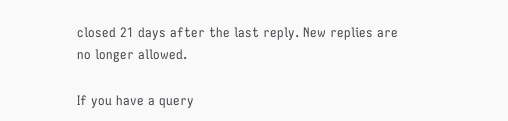closed 21 days after the last reply. New replies are no longer allowed.

If you have a query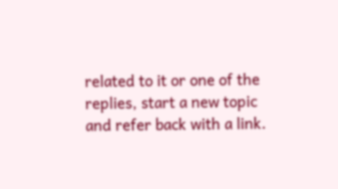related to it or one of the replies, start a new topic and refer back with a link.